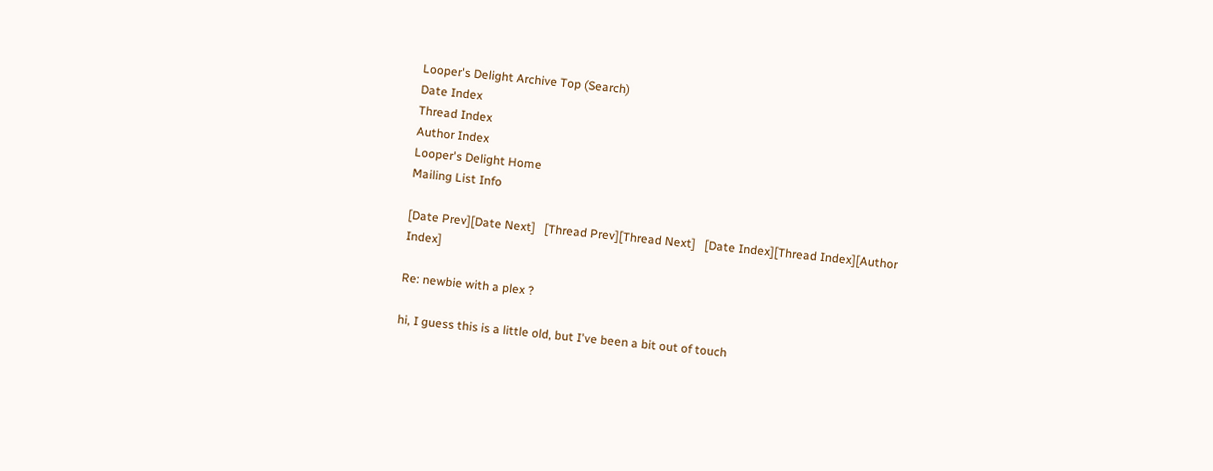Looper's Delight Archive Top (Search)
Date Index
Thread Index
Author Index
Looper's Delight Home
Mailing List Info

[Date Prev][Date Next]   [Thread Prev][Thread Next]   [Date Index][Thread Index][Author Index]

Re: newbie with a plex ?

hi, I guess this is a little old, but I've been a bit out of touch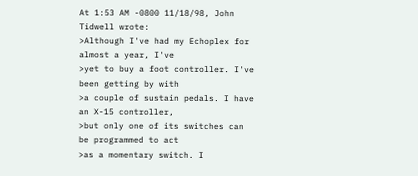At 1:53 AM -0800 11/18/98, John Tidwell wrote:
>Although I've had my Echoplex for almost a year, I've
>yet to buy a foot controller. I've been getting by with
>a couple of sustain pedals. I have an X-15 controller,
>but only one of its switches can be programmed to act
>as a momentary switch. I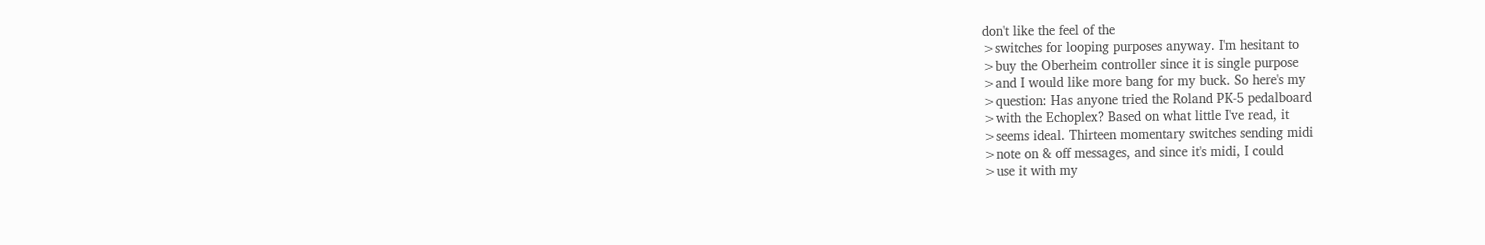don't like the feel of the
>switches for looping purposes anyway. I'm hesitant to
>buy the Oberheim controller since it is single purpose
>and I would like more bang for my buck. So here's my
>question: Has anyone tried the Roland PK-5 pedalboard
>with the Echoplex? Based on what little I've read, it
>seems ideal. Thirteen momentary switches sending midi
>note on & off messages, and since it's midi, I could
>use it with my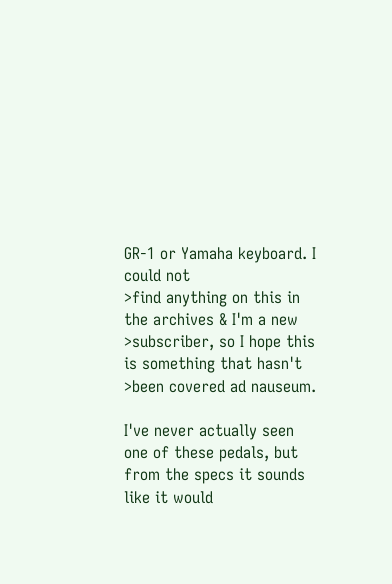GR-1 or Yamaha keyboard. I could not
>find anything on this in the archives & I'm a new
>subscriber, so I hope this is something that hasn't
>been covered ad nauseum.

I've never actually seen one of these pedals, but from the specs it sounds
like it would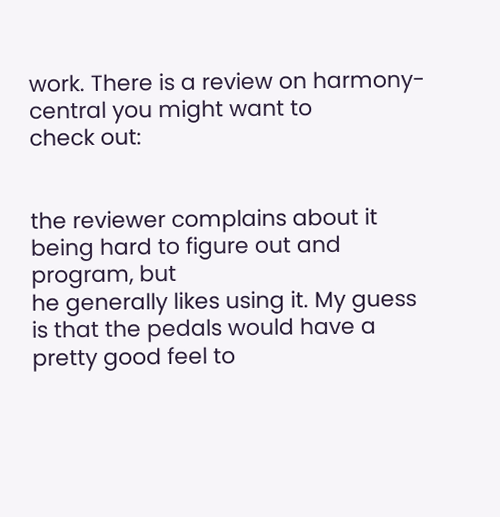work. There is a review on harmony-central you might want to
check out:


the reviewer complains about it being hard to figure out and program, but
he generally likes using it. My guess is that the pedals would have a
pretty good feel to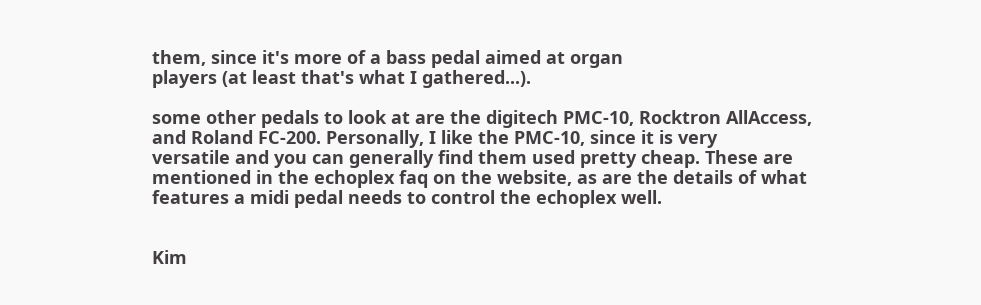them, since it's more of a bass pedal aimed at organ
players (at least that's what I gathered...).

some other pedals to look at are the digitech PMC-10, Rocktron AllAccess,
and Roland FC-200. Personally, I like the PMC-10, since it is very
versatile and you can generally find them used pretty cheap. These are
mentioned in the echoplex faq on the website, as are the details of what
features a midi pedal needs to control the echoplex well.


Kim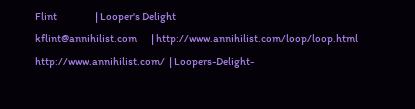Flint                   | Looper's Delight
kflint@annihilist.com       | http://www.annihilist.com/loop/loop.html
http://www.annihilist.com/  | Loopers-Delight-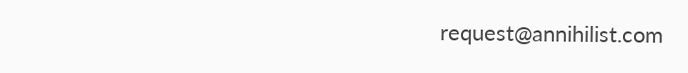request@annihilist.com